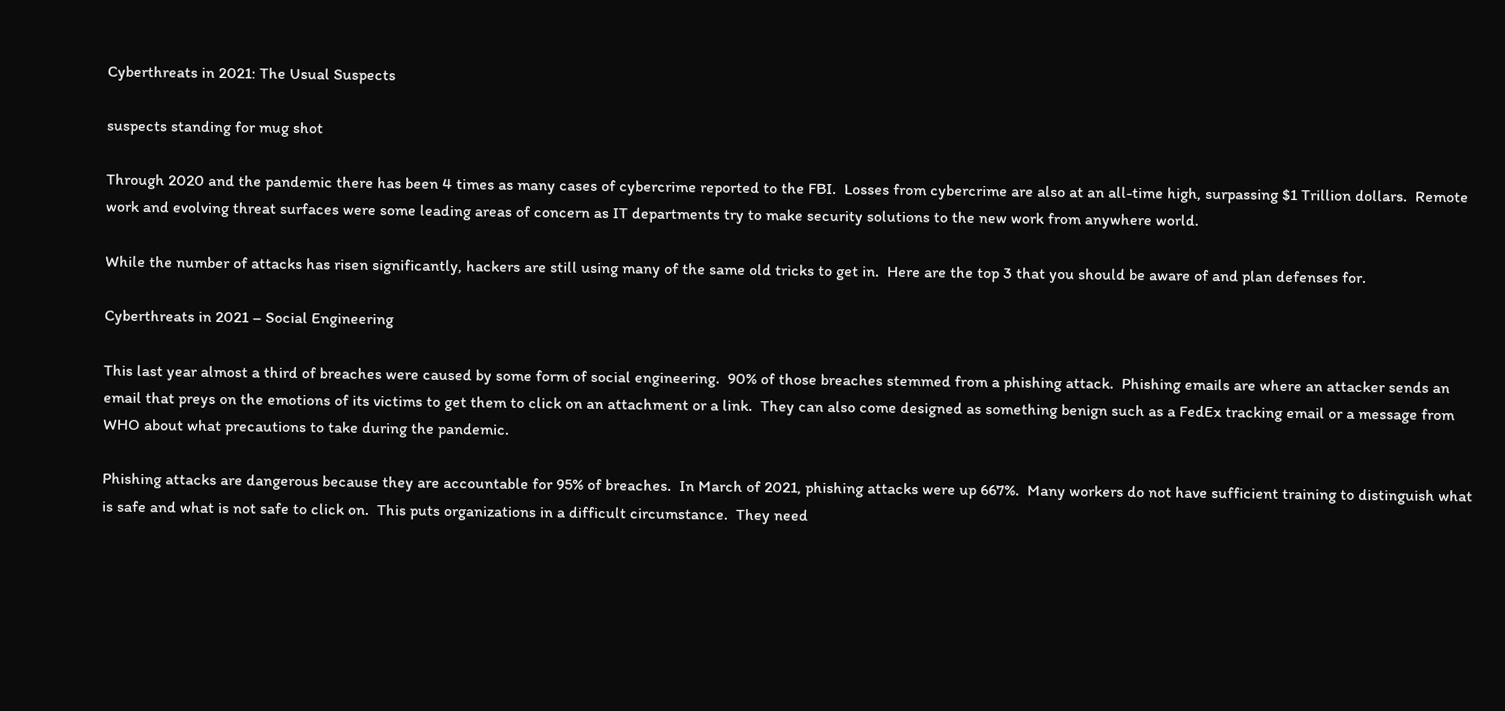Cyberthreats in 2021: The Usual Suspects

suspects standing for mug shot

Through 2020 and the pandemic there has been 4 times as many cases of cybercrime reported to the FBI.  Losses from cybercrime are also at an all-time high, surpassing $1 Trillion dollars.  Remote work and evolving threat surfaces were some leading areas of concern as IT departments try to make security solutions to the new work from anywhere world.

While the number of attacks has risen significantly, hackers are still using many of the same old tricks to get in.  Here are the top 3 that you should be aware of and plan defenses for.

Cyberthreats in 2021 – Social Engineering

This last year almost a third of breaches were caused by some form of social engineering.  90% of those breaches stemmed from a phishing attack.  Phishing emails are where an attacker sends an email that preys on the emotions of its victims to get them to click on an attachment or a link.  They can also come designed as something benign such as a FedEx tracking email or a message from WHO about what precautions to take during the pandemic.

Phishing attacks are dangerous because they are accountable for 95% of breaches.  In March of 2021, phishing attacks were up 667%.  Many workers do not have sufficient training to distinguish what is safe and what is not safe to click on.  This puts organizations in a difficult circumstance.  They need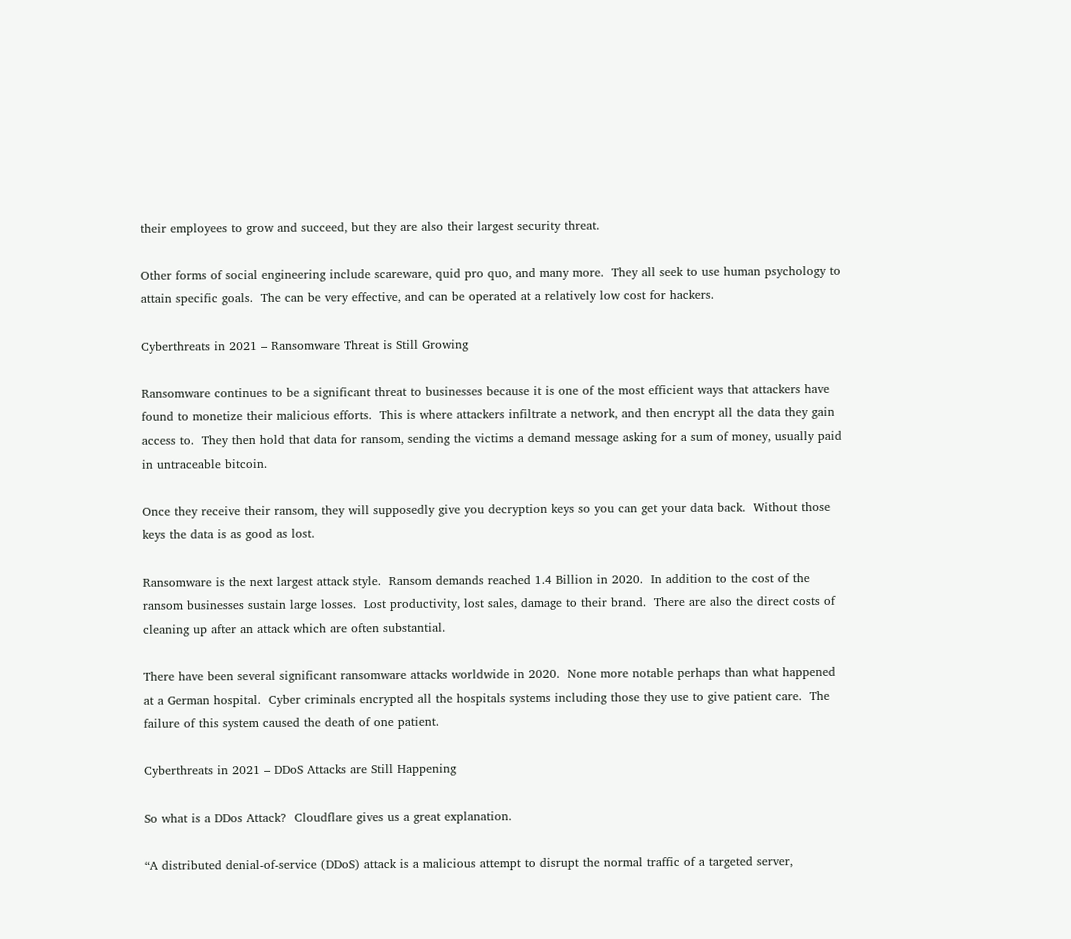their employees to grow and succeed, but they are also their largest security threat.

Other forms of social engineering include scareware, quid pro quo, and many more.  They all seek to use human psychology to attain specific goals.  The can be very effective, and can be operated at a relatively low cost for hackers.

Cyberthreats in 2021 – Ransomware Threat is Still Growing

Ransomware continues to be a significant threat to businesses because it is one of the most efficient ways that attackers have found to monetize their malicious efforts.  This is where attackers infiltrate a network, and then encrypt all the data they gain access to.  They then hold that data for ransom, sending the victims a demand message asking for a sum of money, usually paid in untraceable bitcoin.

Once they receive their ransom, they will supposedly give you decryption keys so you can get your data back.  Without those keys the data is as good as lost.

Ransomware is the next largest attack style.  Ransom demands reached 1.4 Billion in 2020.  In addition to the cost of the ransom businesses sustain large losses.  Lost productivity, lost sales, damage to their brand.  There are also the direct costs of cleaning up after an attack which are often substantial.

There have been several significant ransomware attacks worldwide in 2020.  None more notable perhaps than what happened at a German hospital.  Cyber criminals encrypted all the hospitals systems including those they use to give patient care.  The failure of this system caused the death of one patient.

Cyberthreats in 2021 – DDoS Attacks are Still Happening

So what is a DDos Attack?  Cloudflare gives us a great explanation.

“A distributed denial-of-service (DDoS) attack is a malicious attempt to disrupt the normal traffic of a targeted server,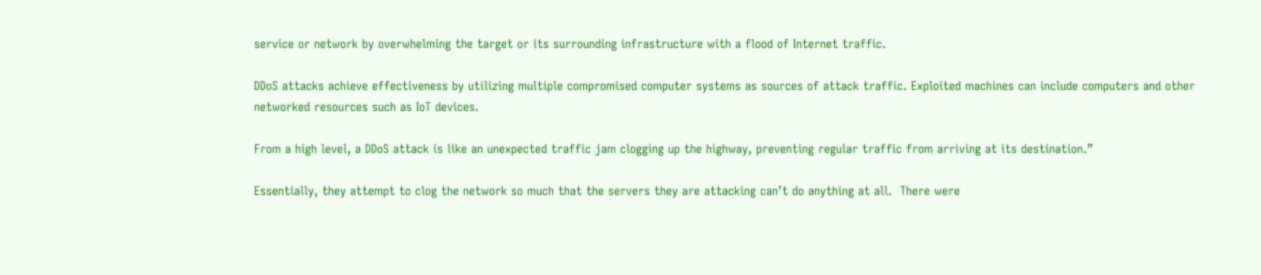service or network by overwhelming the target or its surrounding infrastructure with a flood of Internet traffic.

DDoS attacks achieve effectiveness by utilizing multiple compromised computer systems as sources of attack traffic. Exploited machines can include computers and other networked resources such as IoT devices.

From a high level, a DDoS attack is like an unexpected traffic jam clogging up the highway, preventing regular traffic from arriving at its destination.”

Essentially, they attempt to clog the network so much that the servers they are attacking can’t do anything at all.  There were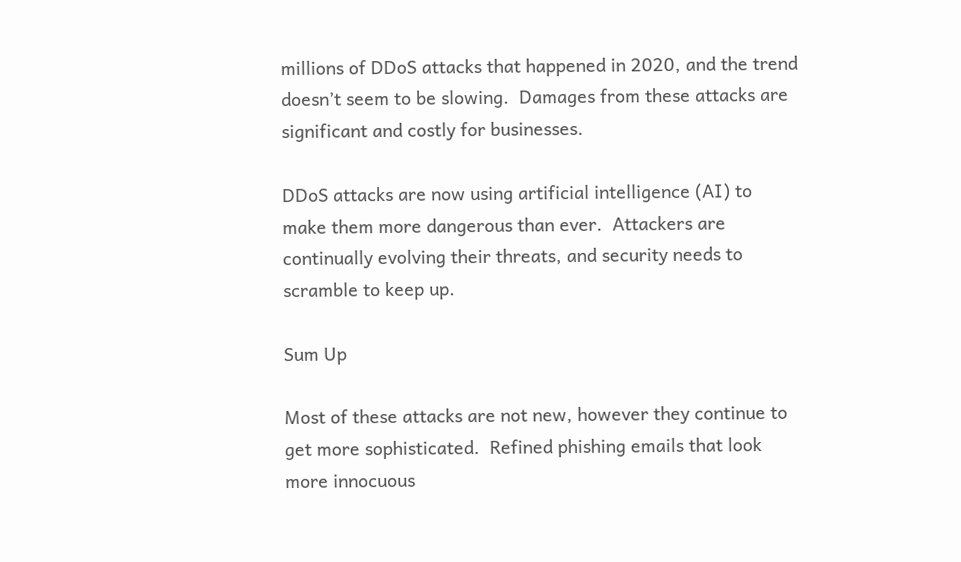millions of DDoS attacks that happened in 2020, and the trend doesn’t seem to be slowing.  Damages from these attacks are significant and costly for businesses.

DDoS attacks are now using artificial intelligence (AI) to make them more dangerous than ever.  Attackers are continually evolving their threats, and security needs to scramble to keep up.

Sum Up

Most of these attacks are not new, however they continue to get more sophisticated.  Refined phishing emails that look more innocuous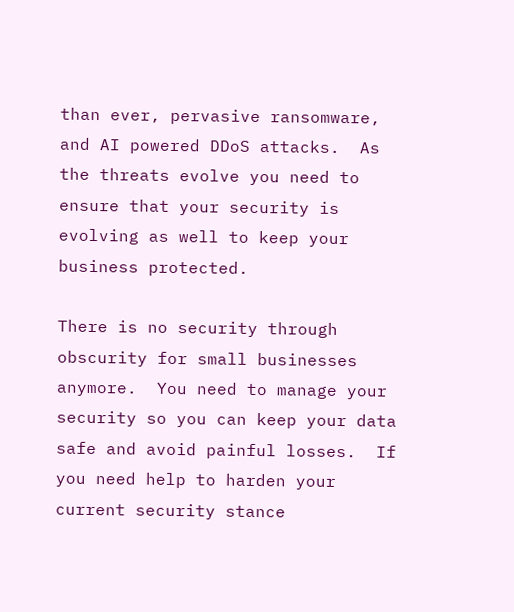than ever, pervasive ransomware, and AI powered DDoS attacks.  As the threats evolve you need to ensure that your security is evolving as well to keep your business protected.

There is no security through obscurity for small businesses anymore.  You need to manage your security so you can keep your data safe and avoid painful losses.  If you need help to harden your current security stance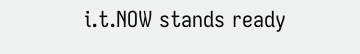i.t.NOW stands ready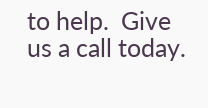to help.  Give us a call today.